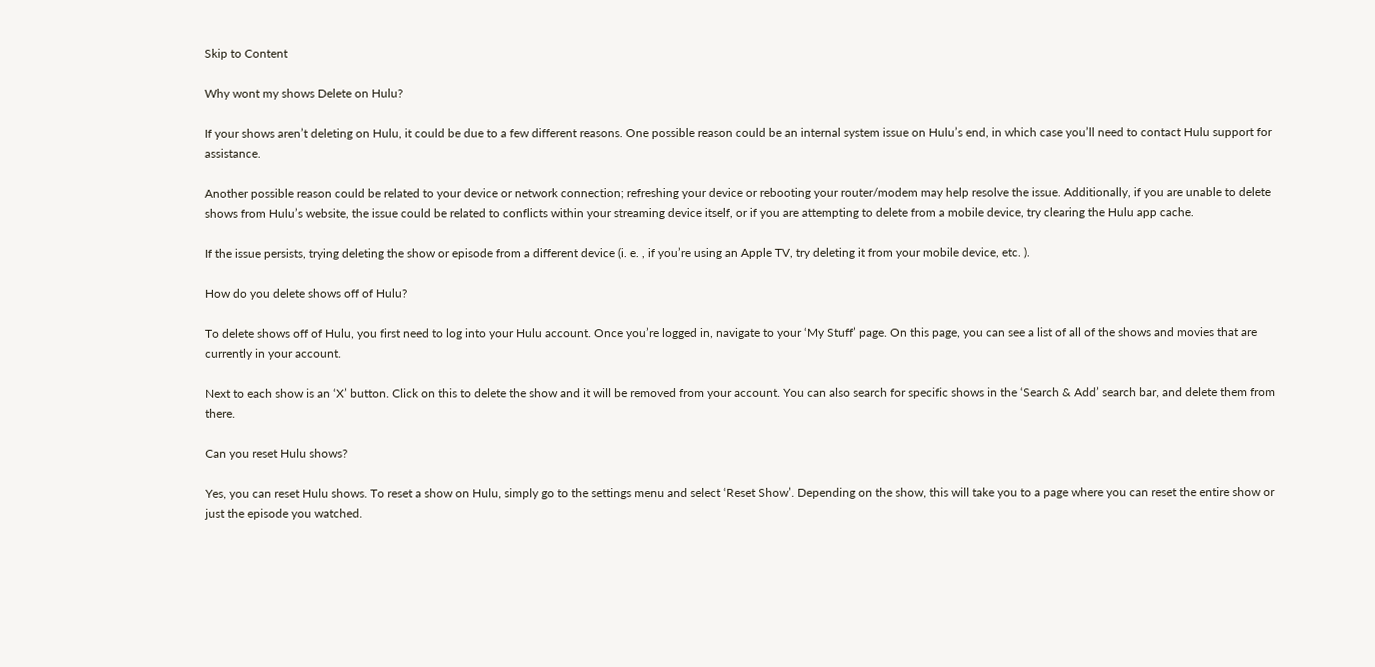Skip to Content

Why wont my shows Delete on Hulu?

If your shows aren’t deleting on Hulu, it could be due to a few different reasons. One possible reason could be an internal system issue on Hulu’s end, in which case you’ll need to contact Hulu support for assistance.

Another possible reason could be related to your device or network connection; refreshing your device or rebooting your router/modem may help resolve the issue. Additionally, if you are unable to delete shows from Hulu’s website, the issue could be related to conflicts within your streaming device itself, or if you are attempting to delete from a mobile device, try clearing the Hulu app cache.

If the issue persists, trying deleting the show or episode from a different device (i. e. , if you’re using an Apple TV, try deleting it from your mobile device, etc. ).

How do you delete shows off of Hulu?

To delete shows off of Hulu, you first need to log into your Hulu account. Once you’re logged in, navigate to your ‘My Stuff’ page. On this page, you can see a list of all of the shows and movies that are currently in your account.

Next to each show is an ‘X’ button. Click on this to delete the show and it will be removed from your account. You can also search for specific shows in the ‘Search & Add’ search bar, and delete them from there.

Can you reset Hulu shows?

Yes, you can reset Hulu shows. To reset a show on Hulu, simply go to the settings menu and select ‘Reset Show’. Depending on the show, this will take you to a page where you can reset the entire show or just the episode you watched.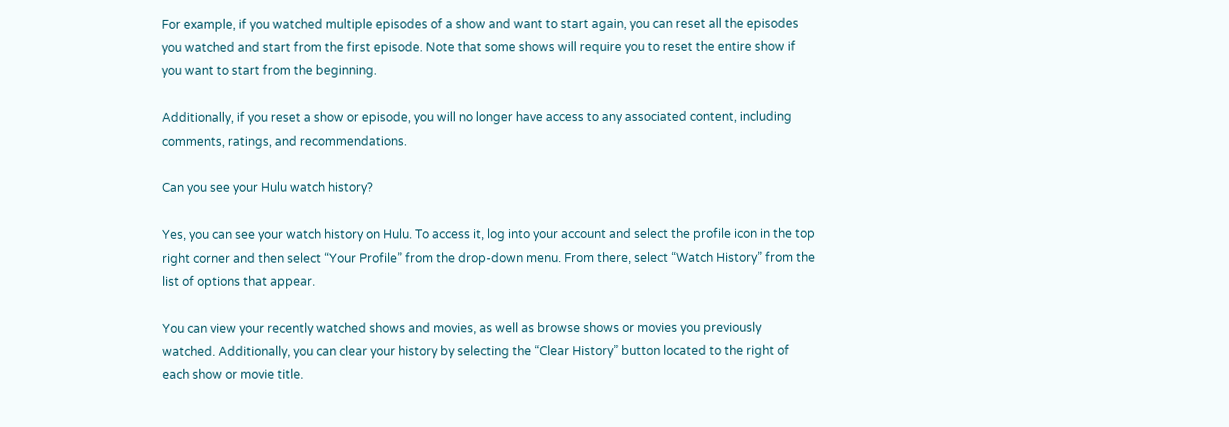For example, if you watched multiple episodes of a show and want to start again, you can reset all the episodes you watched and start from the first episode. Note that some shows will require you to reset the entire show if you want to start from the beginning.

Additionally, if you reset a show or episode, you will no longer have access to any associated content, including comments, ratings, and recommendations.

Can you see your Hulu watch history?

Yes, you can see your watch history on Hulu. To access it, log into your account and select the profile icon in the top right corner and then select “Your Profile” from the drop-down menu. From there, select “Watch History” from the list of options that appear.

You can view your recently watched shows and movies, as well as browse shows or movies you previously watched. Additionally, you can clear your history by selecting the “Clear History” button located to the right of each show or movie title.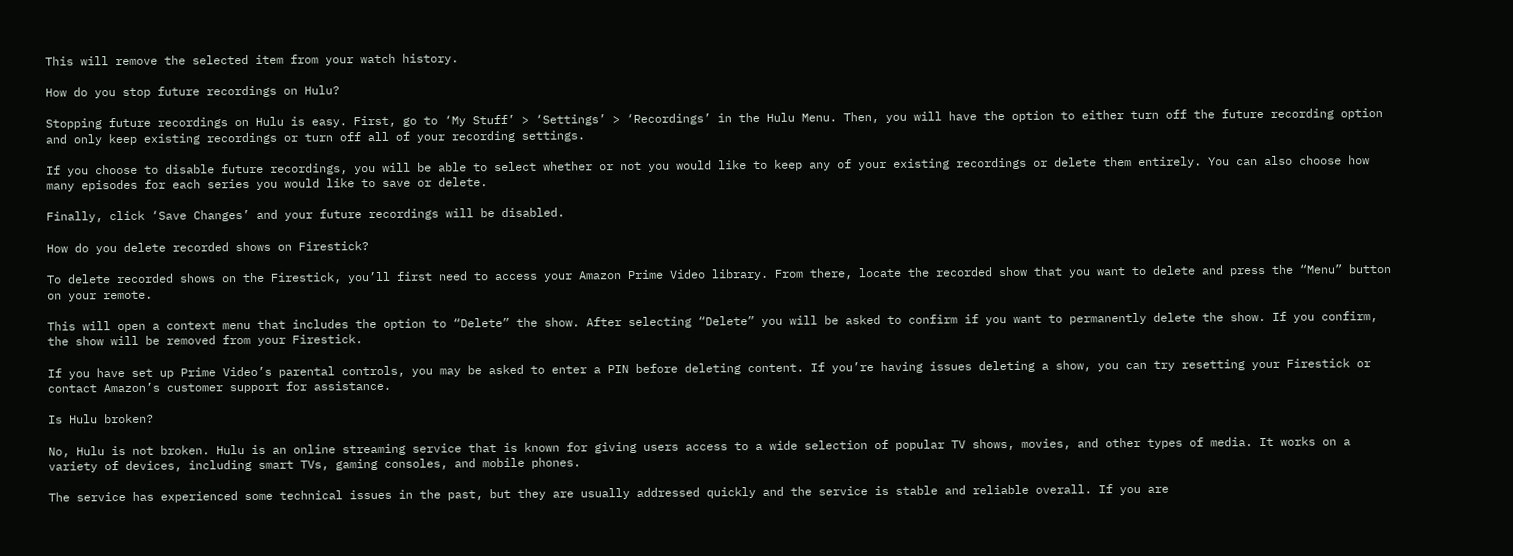This will remove the selected item from your watch history.

How do you stop future recordings on Hulu?

Stopping future recordings on Hulu is easy. First, go to ‘My Stuff’ > ‘Settings’ > ‘Recordings’ in the Hulu Menu. Then, you will have the option to either turn off the future recording option and only keep existing recordings or turn off all of your recording settings.

If you choose to disable future recordings, you will be able to select whether or not you would like to keep any of your existing recordings or delete them entirely. You can also choose how many episodes for each series you would like to save or delete.

Finally, click ‘Save Changes’ and your future recordings will be disabled.

How do you delete recorded shows on Firestick?

To delete recorded shows on the Firestick, you’ll first need to access your Amazon Prime Video library. From there, locate the recorded show that you want to delete and press the “Menu” button on your remote.

This will open a context menu that includes the option to “Delete” the show. After selecting “Delete” you will be asked to confirm if you want to permanently delete the show. If you confirm, the show will be removed from your Firestick.

If you have set up Prime Video’s parental controls, you may be asked to enter a PIN before deleting content. If you’re having issues deleting a show, you can try resetting your Firestick or contact Amazon’s customer support for assistance.

Is Hulu broken?

No, Hulu is not broken. Hulu is an online streaming service that is known for giving users access to a wide selection of popular TV shows, movies, and other types of media. It works on a variety of devices, including smart TVs, gaming consoles, and mobile phones.

The service has experienced some technical issues in the past, but they are usually addressed quickly and the service is stable and reliable overall. If you are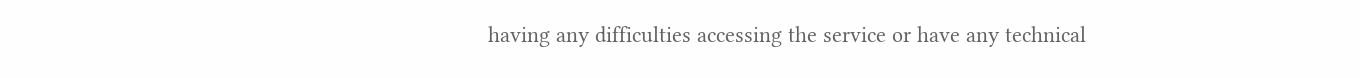having any difficulties accessing the service or have any technical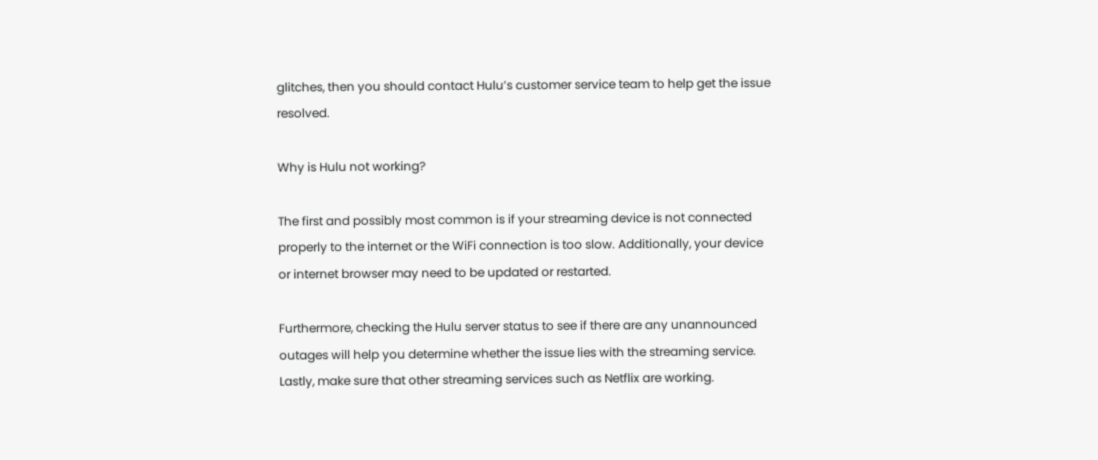glitches, then you should contact Hulu’s customer service team to help get the issue resolved.

Why is Hulu not working?

The first and possibly most common is if your streaming device is not connected properly to the internet or the WiFi connection is too slow. Additionally, your device or internet browser may need to be updated or restarted.

Furthermore, checking the Hulu server status to see if there are any unannounced outages will help you determine whether the issue lies with the streaming service. Lastly, make sure that other streaming services such as Netflix are working.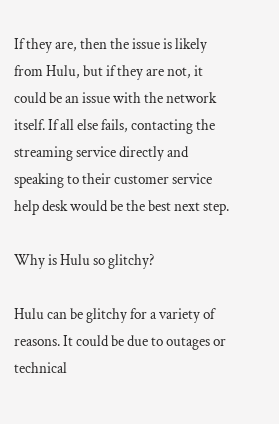If they are, then the issue is likely from Hulu, but if they are not, it could be an issue with the network itself. If all else fails, contacting the streaming service directly and speaking to their customer service help desk would be the best next step.

Why is Hulu so glitchy?

Hulu can be glitchy for a variety of reasons. It could be due to outages or technical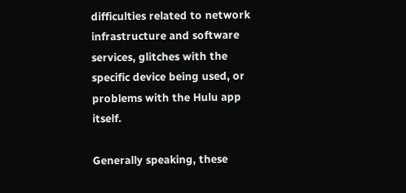difficulties related to network infrastructure and software services, glitches with the specific device being used, or problems with the Hulu app itself.

Generally speaking, these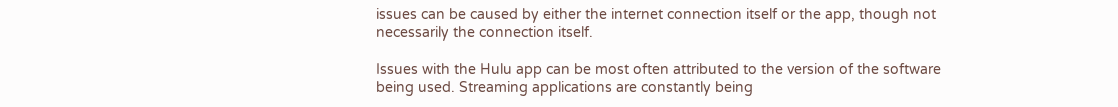issues can be caused by either the internet connection itself or the app, though not necessarily the connection itself.

Issues with the Hulu app can be most often attributed to the version of the software being used. Streaming applications are constantly being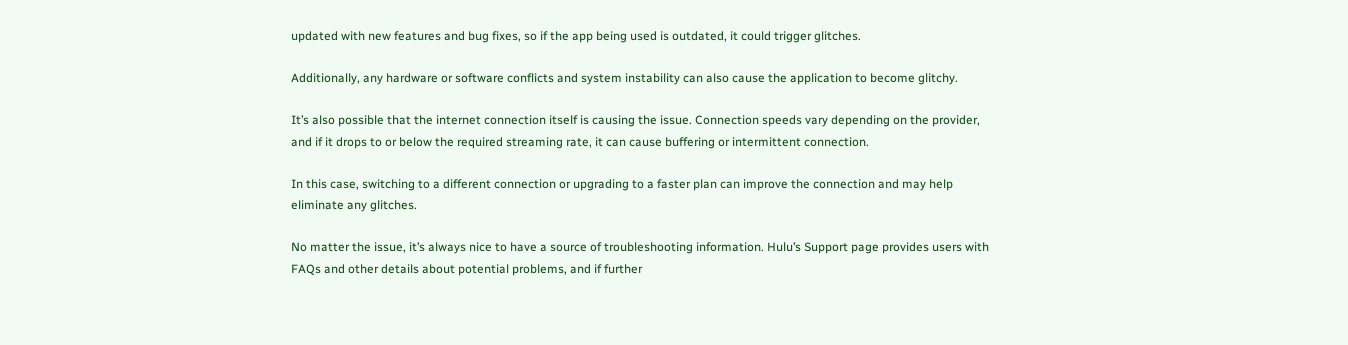updated with new features and bug fixes, so if the app being used is outdated, it could trigger glitches.

Additionally, any hardware or software conflicts and system instability can also cause the application to become glitchy.

It’s also possible that the internet connection itself is causing the issue. Connection speeds vary depending on the provider, and if it drops to or below the required streaming rate, it can cause buffering or intermittent connection.

In this case, switching to a different connection or upgrading to a faster plan can improve the connection and may help eliminate any glitches.

No matter the issue, it’s always nice to have a source of troubleshooting information. Hulu’s Support page provides users with FAQs and other details about potential problems, and if further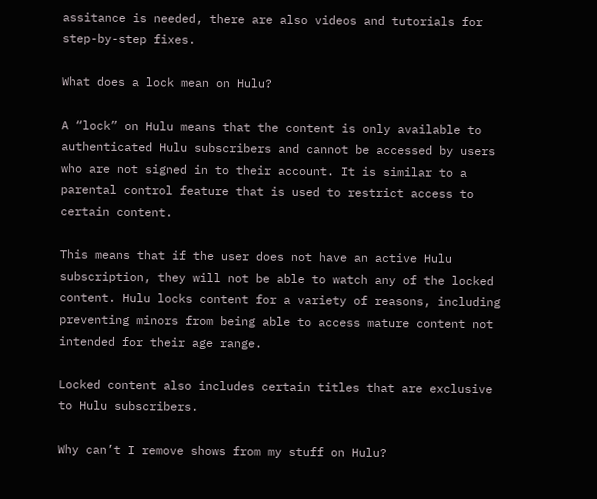assitance is needed, there are also videos and tutorials for step-by-step fixes.

What does a lock mean on Hulu?

A “lock” on Hulu means that the content is only available to authenticated Hulu subscribers and cannot be accessed by users who are not signed in to their account. It is similar to a parental control feature that is used to restrict access to certain content.

This means that if the user does not have an active Hulu subscription, they will not be able to watch any of the locked content. Hulu locks content for a variety of reasons, including preventing minors from being able to access mature content not intended for their age range.

Locked content also includes certain titles that are exclusive to Hulu subscribers.

Why can’t I remove shows from my stuff on Hulu?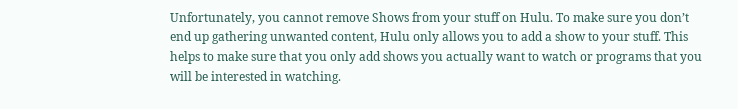Unfortunately, you cannot remove Shows from your stuff on Hulu. To make sure you don’t end up gathering unwanted content, Hulu only allows you to add a show to your stuff. This helps to make sure that you only add shows you actually want to watch or programs that you will be interested in watching.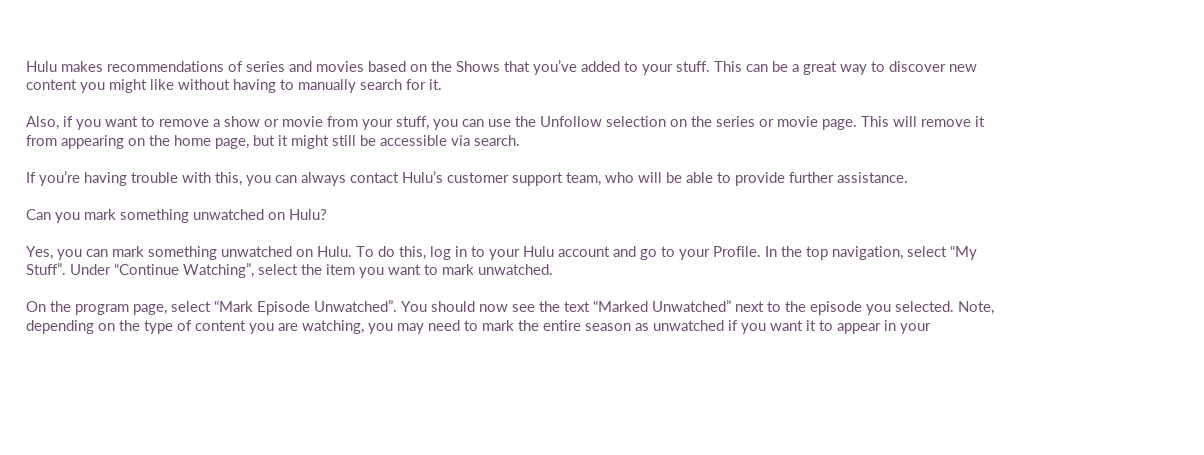Hulu makes recommendations of series and movies based on the Shows that you’ve added to your stuff. This can be a great way to discover new content you might like without having to manually search for it.

Also, if you want to remove a show or movie from your stuff, you can use the Unfollow selection on the series or movie page. This will remove it from appearing on the home page, but it might still be accessible via search.

If you’re having trouble with this, you can always contact Hulu’s customer support team, who will be able to provide further assistance.

Can you mark something unwatched on Hulu?

Yes, you can mark something unwatched on Hulu. To do this, log in to your Hulu account and go to your Profile. In the top navigation, select “My Stuff”. Under “Continue Watching”, select the item you want to mark unwatched.

On the program page, select “Mark Episode Unwatched”. You should now see the text “Marked Unwatched” next to the episode you selected. Note, depending on the type of content you are watching, you may need to mark the entire season as unwatched if you want it to appear in your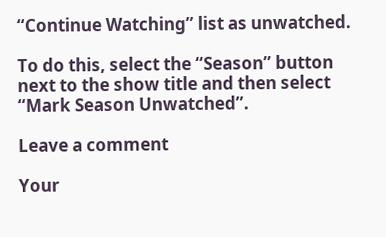“Continue Watching” list as unwatched.

To do this, select the “Season” button next to the show title and then select “Mark Season Unwatched”.

Leave a comment

Your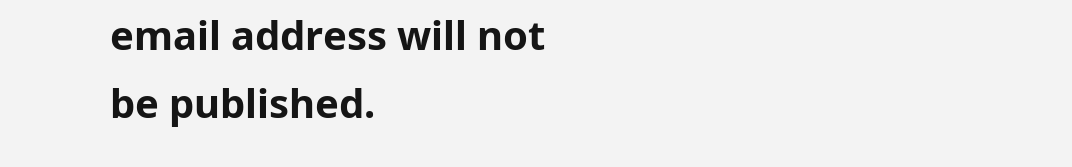email address will not be published.